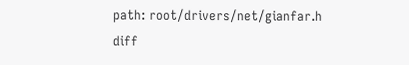path: root/drivers/net/gianfar.h
diff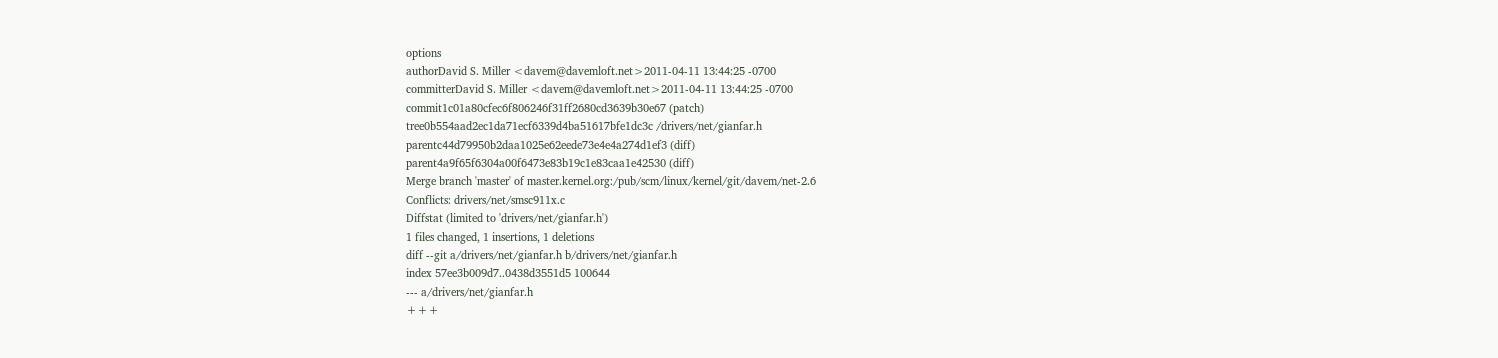options
authorDavid S. Miller <davem@davemloft.net>2011-04-11 13:44:25 -0700
committerDavid S. Miller <davem@davemloft.net>2011-04-11 13:44:25 -0700
commit1c01a80cfec6f806246f31ff2680cd3639b30e67 (patch)
tree0b554aad2ec1da71ecf6339d4ba51617bfe1dc3c /drivers/net/gianfar.h
parentc44d79950b2daa1025e62eede73e4e4a274d1ef3 (diff)
parent4a9f65f6304a00f6473e83b19c1e83caa1e42530 (diff)
Merge branch 'master' of master.kernel.org:/pub/scm/linux/kernel/git/davem/net-2.6
Conflicts: drivers/net/smsc911x.c
Diffstat (limited to 'drivers/net/gianfar.h')
1 files changed, 1 insertions, 1 deletions
diff --git a/drivers/net/gianfar.h b/drivers/net/gianfar.h
index 57ee3b009d7..0438d3551d5 100644
--- a/drivers/net/gianfar.h
+++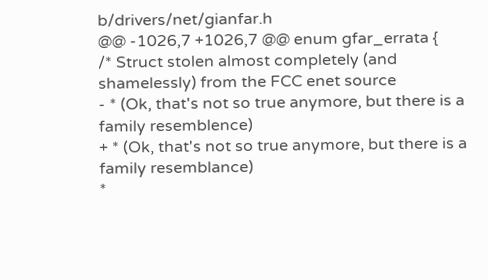b/drivers/net/gianfar.h
@@ -1026,7 +1026,7 @@ enum gfar_errata {
/* Struct stolen almost completely (and shamelessly) from the FCC enet source
- * (Ok, that's not so true anymore, but there is a family resemblence)
+ * (Ok, that's not so true anymore, but there is a family resemblance)
*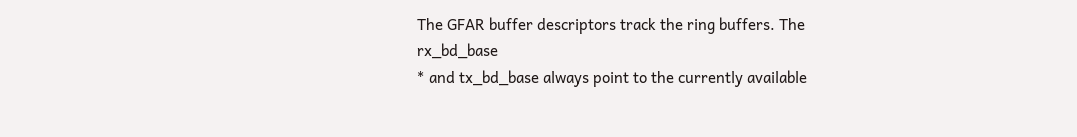The GFAR buffer descriptors track the ring buffers. The rx_bd_base
* and tx_bd_base always point to the currently available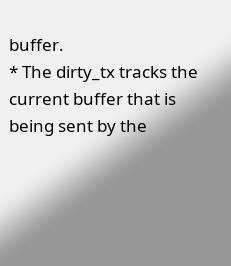buffer.
* The dirty_tx tracks the current buffer that is being sent by the